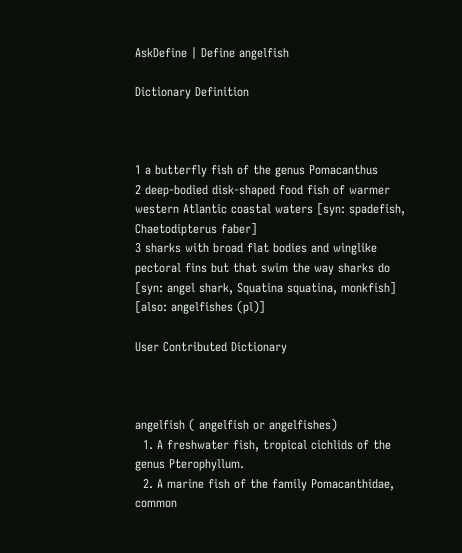AskDefine | Define angelfish

Dictionary Definition



1 a butterfly fish of the genus Pomacanthus
2 deep-bodied disk-shaped food fish of warmer western Atlantic coastal waters [syn: spadefish, Chaetodipterus faber]
3 sharks with broad flat bodies and winglike pectoral fins but that swim the way sharks do [syn: angel shark, Squatina squatina, monkfish] [also: angelfishes (pl)]

User Contributed Dictionary



angelfish ( angelfish or angelfishes)
  1. A freshwater fish, tropical cichlids of the genus Pterophyllum.
  2. A marine fish of the family Pomacanthidae, common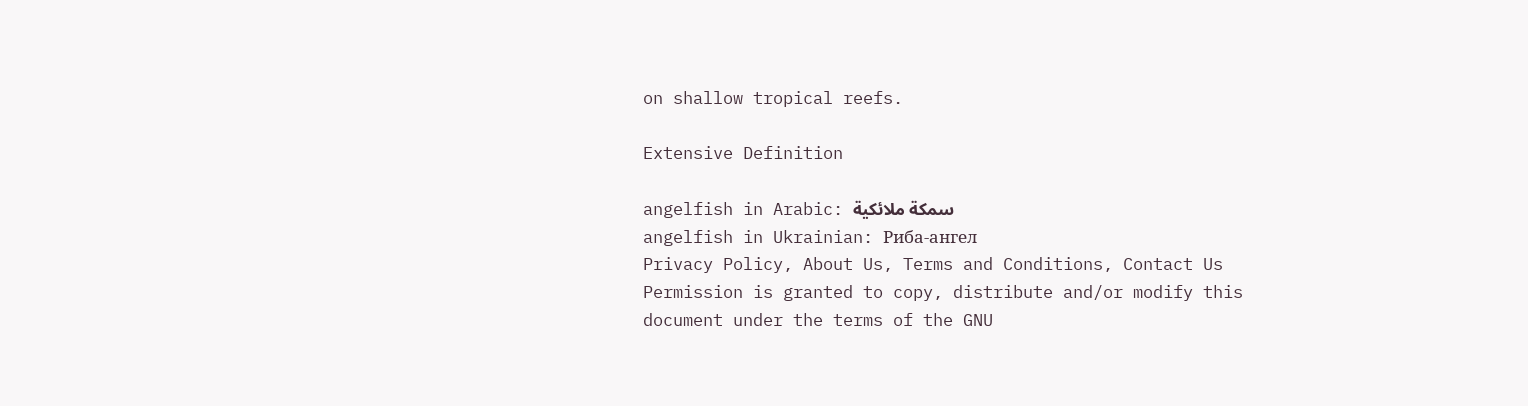on shallow tropical reefs.

Extensive Definition

angelfish in Arabic: سمكة ملائكية
angelfish in Ukrainian: Риба-ангел
Privacy Policy, About Us, Terms and Conditions, Contact Us
Permission is granted to copy, distribute and/or modify this document under the terms of the GNU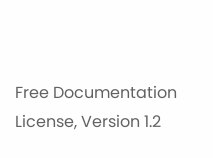Free Documentation License, Version 1.2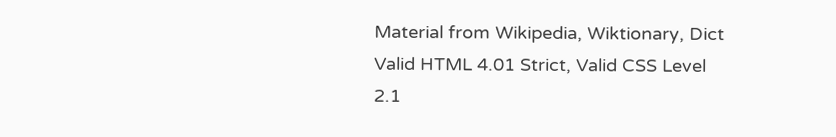Material from Wikipedia, Wiktionary, Dict
Valid HTML 4.01 Strict, Valid CSS Level 2.1